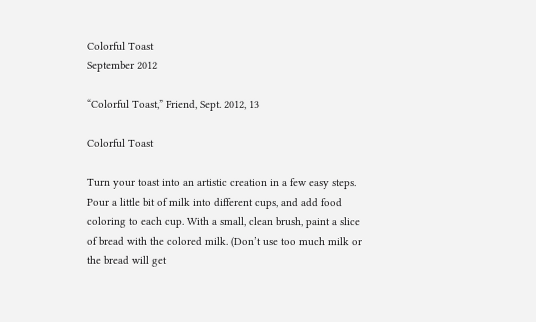Colorful Toast
September 2012

“Colorful Toast,” Friend, Sept. 2012, 13

Colorful Toast

Turn your toast into an artistic creation in a few easy steps. Pour a little bit of milk into different cups, and add food coloring to each cup. With a small, clean brush, paint a slice of bread with the colored milk. (Don’t use too much milk or the bread will get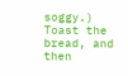soggy.) Toast the bread, and then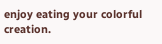enjoy eating your colorful creation.